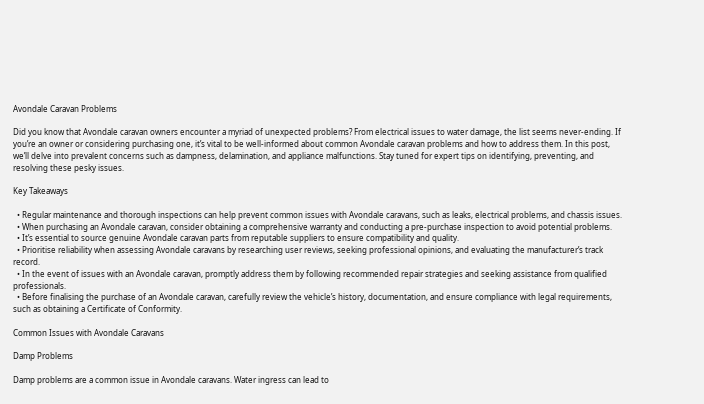Avondale Caravan Problems

Did you know that Avondale caravan owners encounter a myriad of unexpected problems? From electrical issues to water damage, the list seems never-ending. If you’re an owner or considering purchasing one, it’s vital to be well-informed about common Avondale caravan problems and how to address them. In this post, we’ll delve into prevalent concerns such as dampness, delamination, and appliance malfunctions. Stay tuned for expert tips on identifying, preventing, and resolving these pesky issues.

Key Takeaways

  • Regular maintenance and thorough inspections can help prevent common issues with Avondale caravans, such as leaks, electrical problems, and chassis issues.
  • When purchasing an Avondale caravan, consider obtaining a comprehensive warranty and conducting a pre-purchase inspection to avoid potential problems.
  • It’s essential to source genuine Avondale caravan parts from reputable suppliers to ensure compatibility and quality.
  • Prioritise reliability when assessing Avondale caravans by researching user reviews, seeking professional opinions, and evaluating the manufacturer’s track record.
  • In the event of issues with an Avondale caravan, promptly address them by following recommended repair strategies and seeking assistance from qualified professionals.
  • Before finalising the purchase of an Avondale caravan, carefully review the vehicle’s history, documentation, and ensure compliance with legal requirements, such as obtaining a Certificate of Conformity.

Common Issues with Avondale Caravans

Damp Problems

Damp problems are a common issue in Avondale caravans. Water ingress can lead to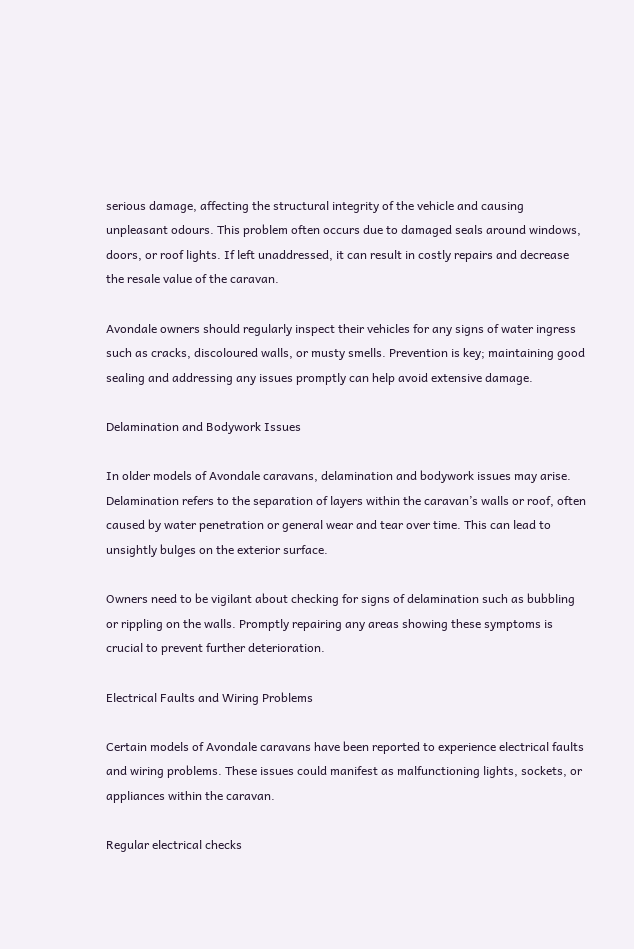serious damage, affecting the structural integrity of the vehicle and causing unpleasant odours. This problem often occurs due to damaged seals around windows, doors, or roof lights. If left unaddressed, it can result in costly repairs and decrease the resale value of the caravan.

Avondale owners should regularly inspect their vehicles for any signs of water ingress such as cracks, discoloured walls, or musty smells. Prevention is key; maintaining good sealing and addressing any issues promptly can help avoid extensive damage.

Delamination and Bodywork Issues

In older models of Avondale caravans, delamination and bodywork issues may arise. Delamination refers to the separation of layers within the caravan’s walls or roof, often caused by water penetration or general wear and tear over time. This can lead to unsightly bulges on the exterior surface.

Owners need to be vigilant about checking for signs of delamination such as bubbling or rippling on the walls. Promptly repairing any areas showing these symptoms is crucial to prevent further deterioration.

Electrical Faults and Wiring Problems

Certain models of Avondale caravans have been reported to experience electrical faults and wiring problems. These issues could manifest as malfunctioning lights, sockets, or appliances within the caravan.

Regular electrical checks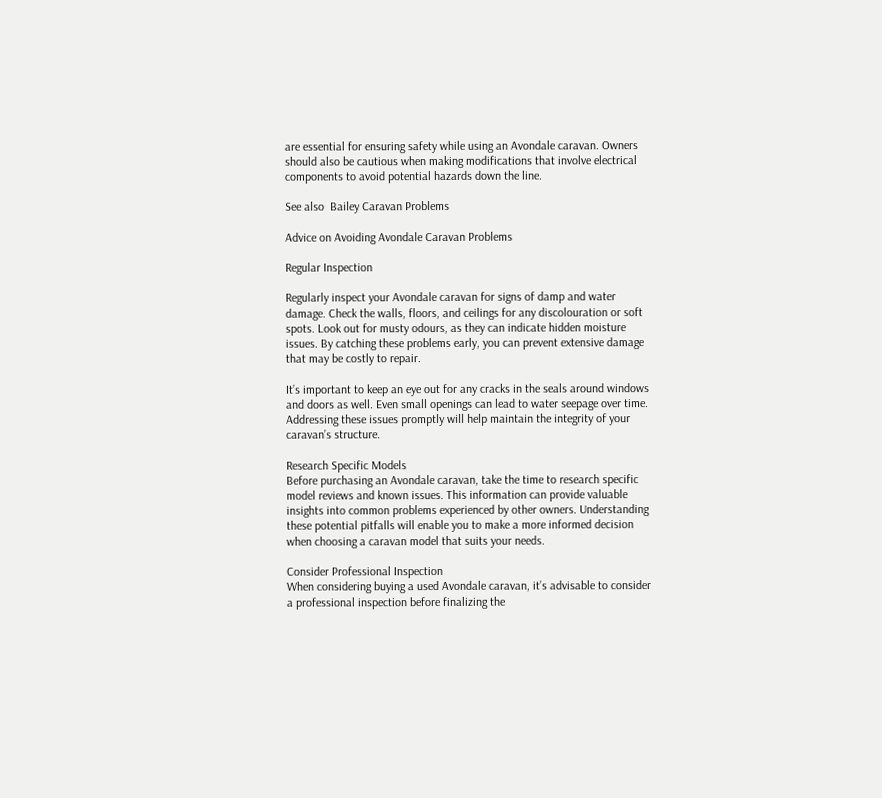are essential for ensuring safety while using an Avondale caravan. Owners should also be cautious when making modifications that involve electrical components to avoid potential hazards down the line.

See also  Bailey Caravan Problems

Advice on Avoiding Avondale Caravan Problems

Regular Inspection

Regularly inspect your Avondale caravan for signs of damp and water damage. Check the walls, floors, and ceilings for any discolouration or soft spots. Look out for musty odours, as they can indicate hidden moisture issues. By catching these problems early, you can prevent extensive damage that may be costly to repair.

It’s important to keep an eye out for any cracks in the seals around windows and doors as well. Even small openings can lead to water seepage over time. Addressing these issues promptly will help maintain the integrity of your caravan’s structure.

Research Specific Models
Before purchasing an Avondale caravan, take the time to research specific model reviews and known issues. This information can provide valuable insights into common problems experienced by other owners. Understanding these potential pitfalls will enable you to make a more informed decision when choosing a caravan model that suits your needs.

Consider Professional Inspection
When considering buying a used Avondale caravan, it’s advisable to consider a professional inspection before finalizing the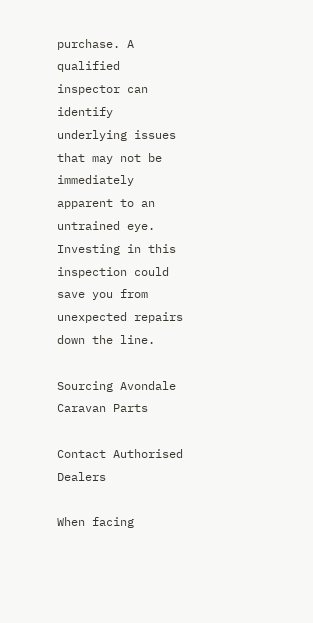purchase. A qualified inspector can identify underlying issues that may not be immediately apparent to an untrained eye. Investing in this inspection could save you from unexpected repairs down the line.

Sourcing Avondale Caravan Parts

Contact Authorised Dealers

When facing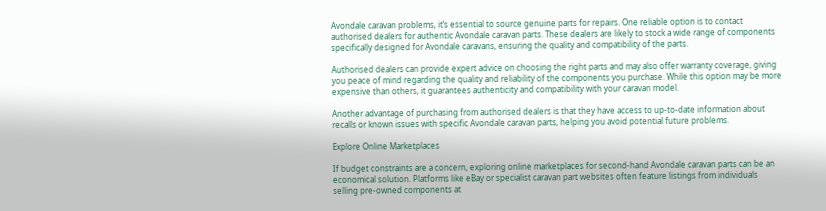Avondale caravan problems, it’s essential to source genuine parts for repairs. One reliable option is to contact authorised dealers for authentic Avondale caravan parts. These dealers are likely to stock a wide range of components specifically designed for Avondale caravans, ensuring the quality and compatibility of the parts.

Authorised dealers can provide expert advice on choosing the right parts and may also offer warranty coverage, giving you peace of mind regarding the quality and reliability of the components you purchase. While this option may be more expensive than others, it guarantees authenticity and compatibility with your caravan model.

Another advantage of purchasing from authorised dealers is that they have access to up-to-date information about recalls or known issues with specific Avondale caravan parts, helping you avoid potential future problems.

Explore Online Marketplaces

If budget constraints are a concern, exploring online marketplaces for second-hand Avondale caravan parts can be an economical solution. Platforms like eBay or specialist caravan part websites often feature listings from individuals selling pre-owned components at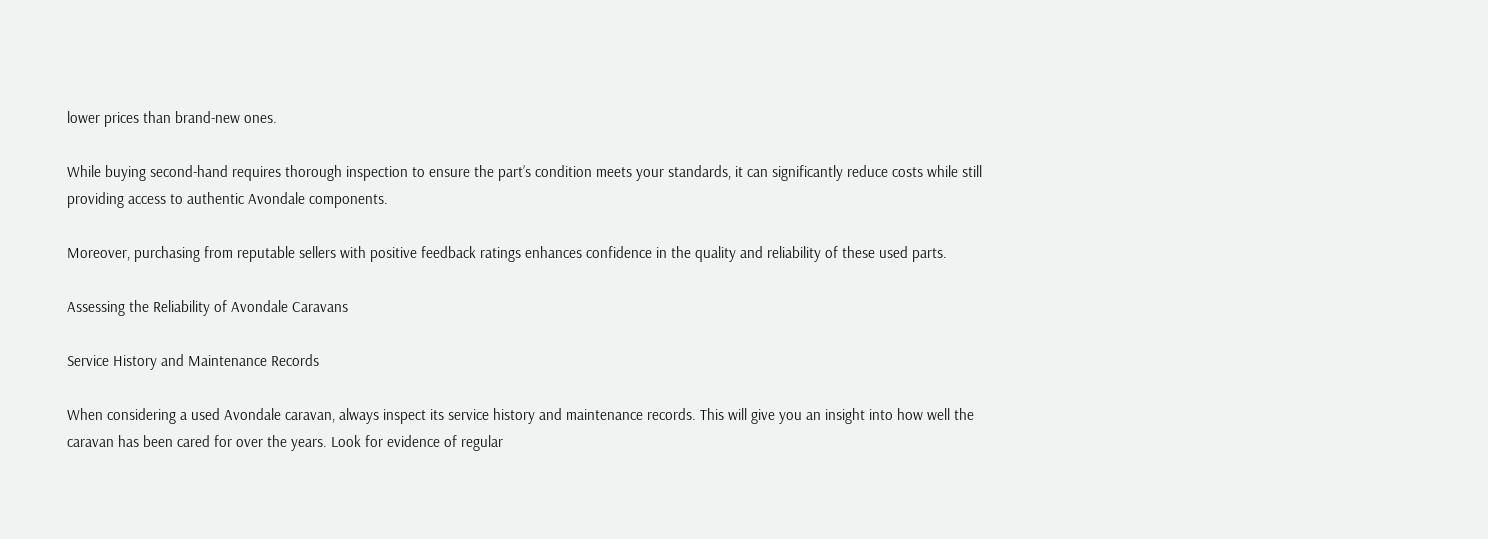lower prices than brand-new ones.

While buying second-hand requires thorough inspection to ensure the part’s condition meets your standards, it can significantly reduce costs while still providing access to authentic Avondale components.

Moreover, purchasing from reputable sellers with positive feedback ratings enhances confidence in the quality and reliability of these used parts.

Assessing the Reliability of Avondale Caravans

Service History and Maintenance Records

When considering a used Avondale caravan, always inspect its service history and maintenance records. This will give you an insight into how well the caravan has been cared for over the years. Look for evidence of regular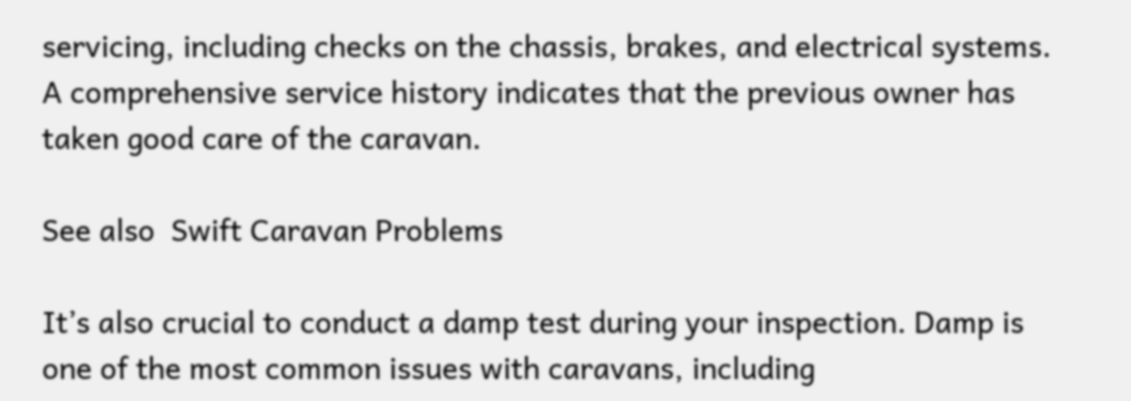servicing, including checks on the chassis, brakes, and electrical systems. A comprehensive service history indicates that the previous owner has taken good care of the caravan.

See also  Swift Caravan Problems

It’s also crucial to conduct a damp test during your inspection. Damp is one of the most common issues with caravans, including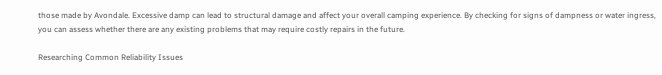those made by Avondale. Excessive damp can lead to structural damage and affect your overall camping experience. By checking for signs of dampness or water ingress, you can assess whether there are any existing problems that may require costly repairs in the future.

Researching Common Reliability Issues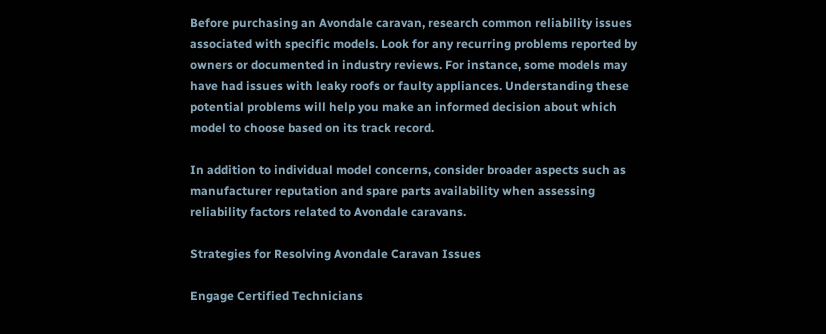Before purchasing an Avondale caravan, research common reliability issues associated with specific models. Look for any recurring problems reported by owners or documented in industry reviews. For instance, some models may have had issues with leaky roofs or faulty appliances. Understanding these potential problems will help you make an informed decision about which model to choose based on its track record.

In addition to individual model concerns, consider broader aspects such as manufacturer reputation and spare parts availability when assessing reliability factors related to Avondale caravans.

Strategies for Resolving Avondale Caravan Issues

Engage Certified Technicians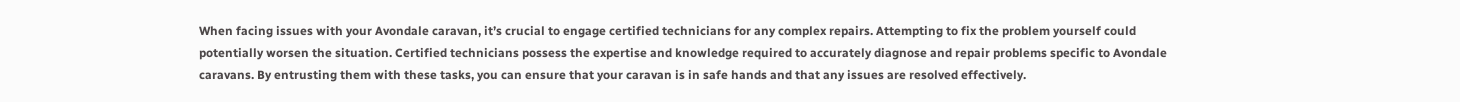When facing issues with your Avondale caravan, it’s crucial to engage certified technicians for any complex repairs. Attempting to fix the problem yourself could potentially worsen the situation. Certified technicians possess the expertise and knowledge required to accurately diagnose and repair problems specific to Avondale caravans. By entrusting them with these tasks, you can ensure that your caravan is in safe hands and that any issues are resolved effectively.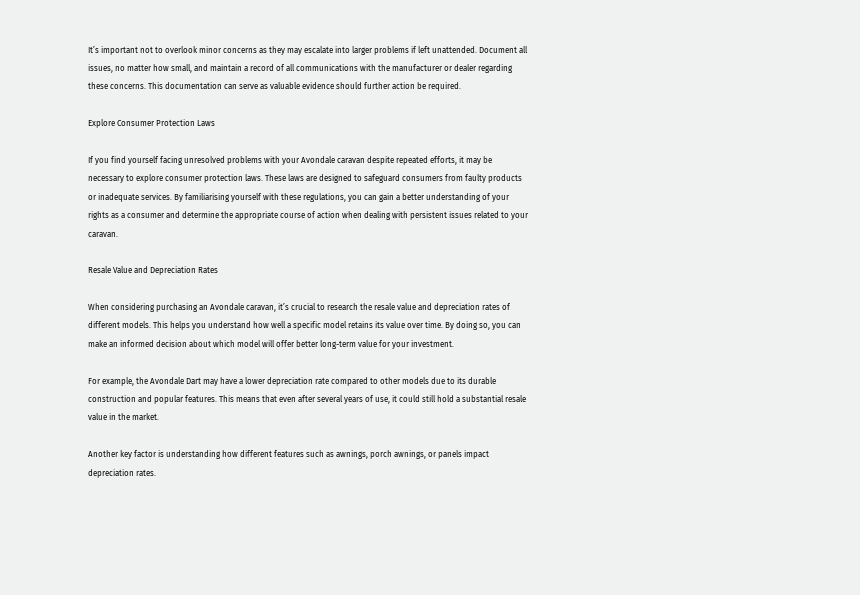It’s important not to overlook minor concerns as they may escalate into larger problems if left unattended. Document all issues, no matter how small, and maintain a record of all communications with the manufacturer or dealer regarding these concerns. This documentation can serve as valuable evidence should further action be required.

Explore Consumer Protection Laws

If you find yourself facing unresolved problems with your Avondale caravan despite repeated efforts, it may be necessary to explore consumer protection laws. These laws are designed to safeguard consumers from faulty products or inadequate services. By familiarising yourself with these regulations, you can gain a better understanding of your rights as a consumer and determine the appropriate course of action when dealing with persistent issues related to your caravan.

Resale Value and Depreciation Rates

When considering purchasing an Avondale caravan, it’s crucial to research the resale value and depreciation rates of different models. This helps you understand how well a specific model retains its value over time. By doing so, you can make an informed decision about which model will offer better long-term value for your investment.

For example, the Avondale Dart may have a lower depreciation rate compared to other models due to its durable construction and popular features. This means that even after several years of use, it could still hold a substantial resale value in the market.

Another key factor is understanding how different features such as awnings, porch awnings, or panels impact depreciation rates.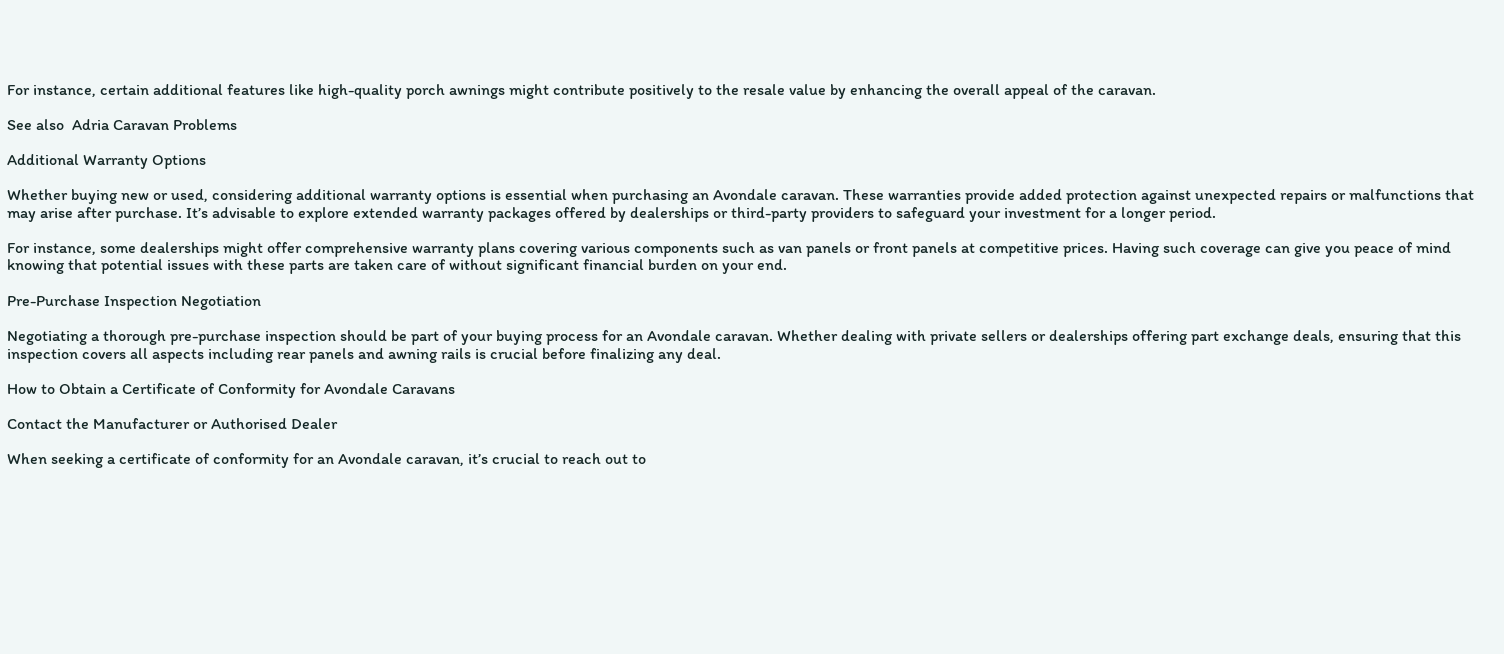For instance, certain additional features like high-quality porch awnings might contribute positively to the resale value by enhancing the overall appeal of the caravan.

See also  Adria Caravan Problems

Additional Warranty Options

Whether buying new or used, considering additional warranty options is essential when purchasing an Avondale caravan. These warranties provide added protection against unexpected repairs or malfunctions that may arise after purchase. It’s advisable to explore extended warranty packages offered by dealerships or third-party providers to safeguard your investment for a longer period.

For instance, some dealerships might offer comprehensive warranty plans covering various components such as van panels or front panels at competitive prices. Having such coverage can give you peace of mind knowing that potential issues with these parts are taken care of without significant financial burden on your end.

Pre-Purchase Inspection Negotiation

Negotiating a thorough pre-purchase inspection should be part of your buying process for an Avondale caravan. Whether dealing with private sellers or dealerships offering part exchange deals, ensuring that this inspection covers all aspects including rear panels and awning rails is crucial before finalizing any deal.

How to Obtain a Certificate of Conformity for Avondale Caravans

Contact the Manufacturer or Authorised Dealer

When seeking a certificate of conformity for an Avondale caravan, it’s crucial to reach out to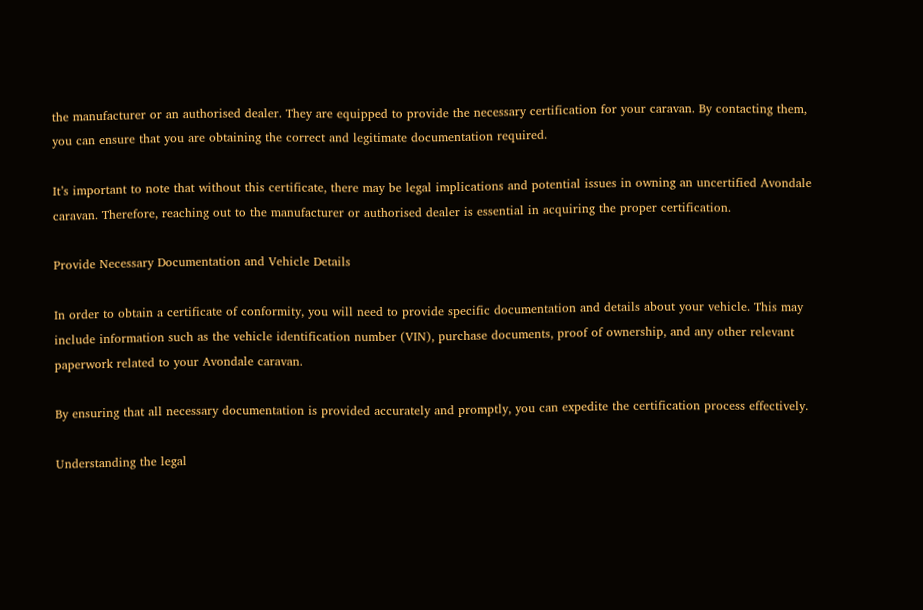the manufacturer or an authorised dealer. They are equipped to provide the necessary certification for your caravan. By contacting them, you can ensure that you are obtaining the correct and legitimate documentation required.

It’s important to note that without this certificate, there may be legal implications and potential issues in owning an uncertified Avondale caravan. Therefore, reaching out to the manufacturer or authorised dealer is essential in acquiring the proper certification.

Provide Necessary Documentation and Vehicle Details

In order to obtain a certificate of conformity, you will need to provide specific documentation and details about your vehicle. This may include information such as the vehicle identification number (VIN), purchase documents, proof of ownership, and any other relevant paperwork related to your Avondale caravan.

By ensuring that all necessary documentation is provided accurately and promptly, you can expedite the certification process effectively.

Understanding the legal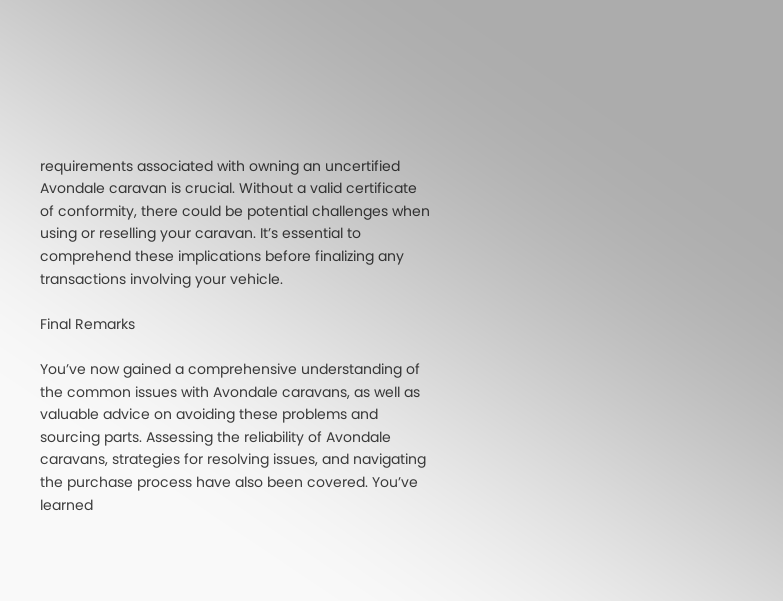requirements associated with owning an uncertified Avondale caravan is crucial. Without a valid certificate of conformity, there could be potential challenges when using or reselling your caravan. It’s essential to comprehend these implications before finalizing any transactions involving your vehicle.

Final Remarks

You’ve now gained a comprehensive understanding of the common issues with Avondale caravans, as well as valuable advice on avoiding these problems and sourcing parts. Assessing the reliability of Avondale caravans, strategies for resolving issues, and navigating the purchase process have also been covered. You’ve learned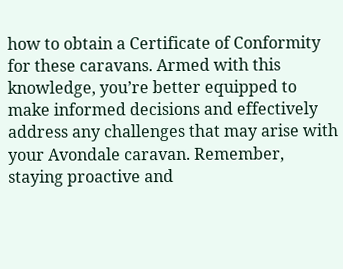how to obtain a Certificate of Conformity for these caravans. Armed with this knowledge, you’re better equipped to make informed decisions and effectively address any challenges that may arise with your Avondale caravan. Remember, staying proactive and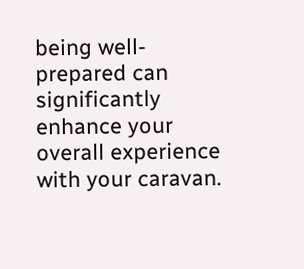being well-prepared can significantly enhance your overall experience with your caravan.